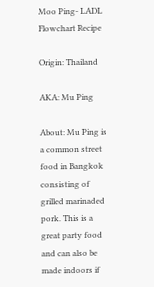Moo Ping- LADL Flowchart Recipe

Origin: Thailand

AKA: Mu Ping

About: Mu Ping is a common street food in Bangkok consisting of grilled marinaded pork. This is a great party food and can also be made indoors if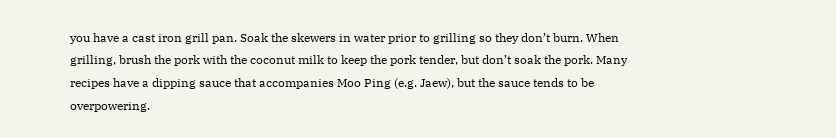you have a cast iron grill pan. Soak the skewers in water prior to grilling so they don’t burn. When grilling, brush the pork with the coconut milk to keep the pork tender, but don’t soak the pork. Many recipes have a dipping sauce that accompanies Moo Ping (e.g. Jaew), but the sauce tends to be overpowering.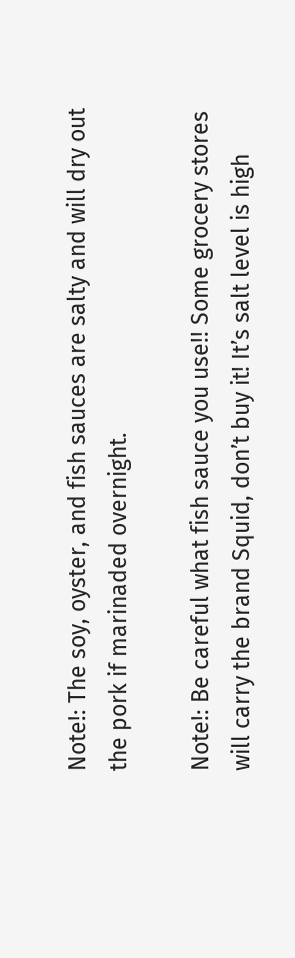Note!: The soy, oyster, and fish sauces are salty and will dry out the pork if marinaded overnight.

Note!: Be careful what fish sauce you use!! Some grocery stores will carry the brand Squid, don’t buy it! It’s salt level is high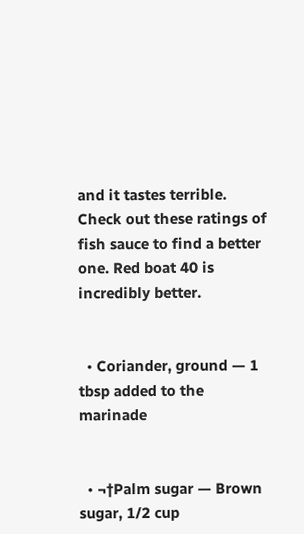and it tastes terrible. Check out these ratings of fish sauce to find a better one. Red boat 40 is incredibly better.


  • Coriander, ground — 1 tbsp added to the marinade


  • ¬†Palm sugar — Brown sugar, 1/2 cup